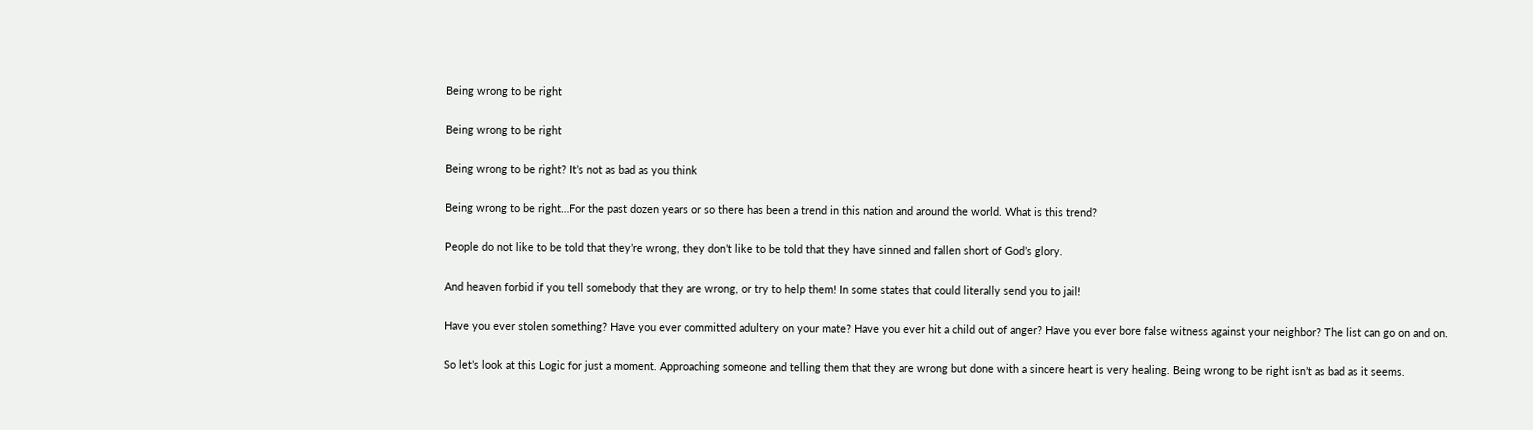Being wrong to be right

Being wrong to be right

Being wrong to be right? It’s not as bad as you think

Being wrong to be right…For the past dozen years or so there has been a trend in this nation and around the world. What is this trend?

People do not like to be told that they’re wrong, they don’t like to be told that they have sinned and fallen short of God’s glory.

And heaven forbid if you tell somebody that they are wrong, or try to help them! In some states that could literally send you to jail!

Have you ever stolen something? Have you ever committed adultery on your mate? Have you ever hit a child out of anger? Have you ever bore false witness against your neighbor? The list can go on and on.

So let’s look at this Logic for just a moment. Approaching someone and telling them that they are wrong but done with a sincere heart is very healing. Being wrong to be right isn’t as bad as it seems.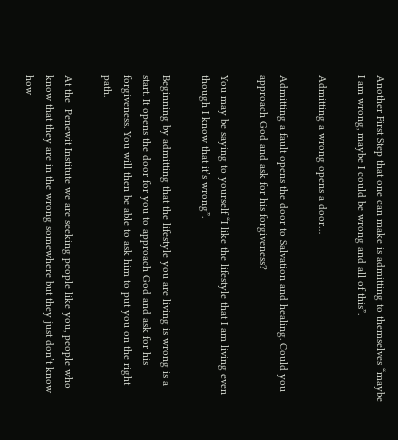Another First Step that one can make is admitting to themselves “maybe I am wrong, maybe I could be wrong and all of this”.

Admitting a wrong opens a door…

Admitting a fault opens the door to Salvation and healing. Could you approach God and ask for his forgiveness?

You may be saying to yourself “I like the lifestyle that I am living even though I know that it’s wrong”.

Beginning by admitting that the lifestyle you are living is wrong is a start. It opens the door for you to approach God and ask for his forgiveness. You will then be able to ask him to put you on the right path.

At the  Penewit Institute we are seeking people like you, people who know that they are in the wrong somewhere but they just don’t know how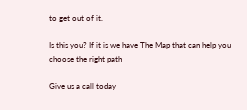to get out of it.

Is this you? If it is we have The Map that can help you choose the right path

Give us a call today